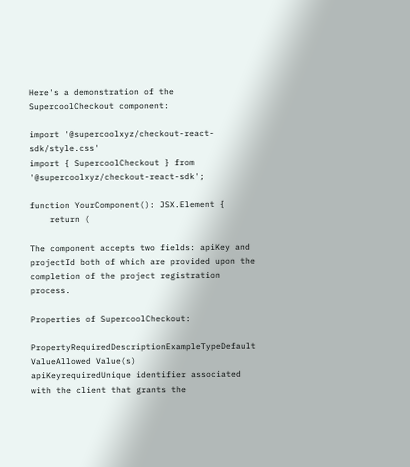Here's a demonstration of the SupercoolCheckout component:

import '@supercoolxyz/checkout-react-sdk/style.css'
import { SupercoolCheckout } from '@supercoolxyz/checkout-react-sdk';

function YourComponent(): JSX.Element {
    return (

The component accepts two fields: apiKey and projectId both of which are provided upon the completion of the project registration process.

Properties of SupercoolCheckout:

PropertyRequiredDescriptionExampleTypeDefault ValueAllowed Value(s)
apiKeyrequiredUnique identifier associated with the client that grants the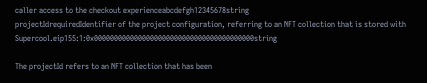caller access to the checkout experienceabcdefgh12345678string
projectIdrequiredIdentifier of the project configuration, referring to an NFT collection that is stored with Supercool.eip155:1:0x0000000000000000000000000000000000000000string

The projectId refers to an NFT collection that has been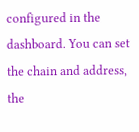configured in the dashboard. You can set the chain and address, the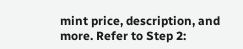mint price, description, and more. Refer to Step 2: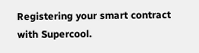Registering your smart contract with Supercool.